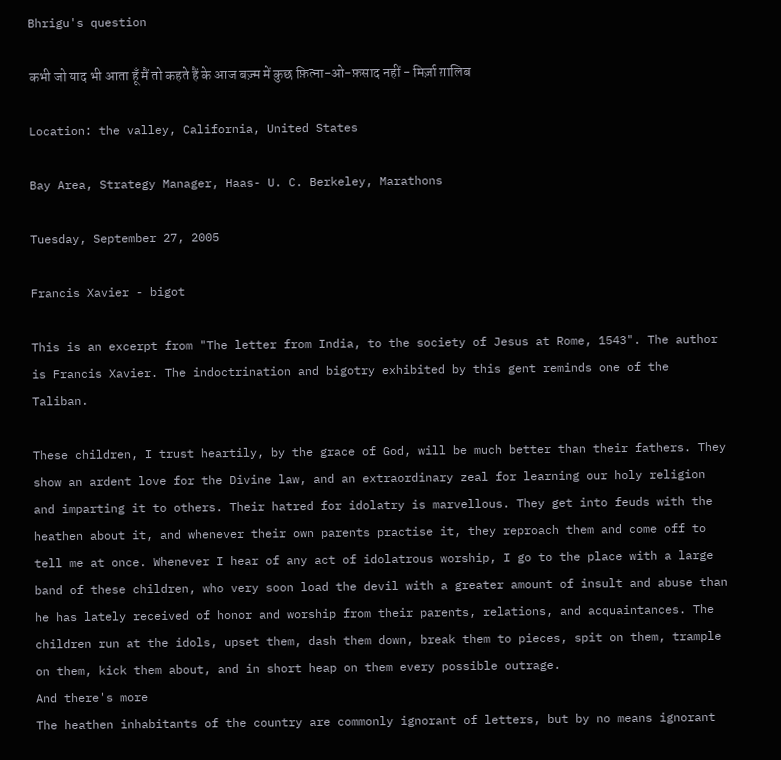Bhrigu's question

कभी जो याद भी आता हूँ मैं तो कहते हैं के आज बज़्म में कुछ फ़ित्ना-ओ-फ़साद नहीं - मिर्ज़ा ग़ालिब

Location: the valley, California, United States

Bay Area, Strategy Manager, Haas- U. C. Berkeley, Marathons

Tuesday, September 27, 2005

Francis Xavier - bigot

This is an excerpt from "The letter from India, to the society of Jesus at Rome, 1543". The author is Francis Xavier. The indoctrination and bigotry exhibited by this gent reminds one of the Taliban.

These children, I trust heartily, by the grace of God, will be much better than their fathers. They show an ardent love for the Divine law, and an extraordinary zeal for learning our holy religion and imparting it to others. Their hatred for idolatry is marvellous. They get into feuds with the heathen about it, and whenever their own parents practise it, they reproach them and come off to tell me at once. Whenever I hear of any act of idolatrous worship, I go to the place with a large band of these children, who very soon load the devil with a greater amount of insult and abuse than he has lately received of honor and worship from their parents, relations, and acquaintances. The children run at the idols, upset them, dash them down, break them to pieces, spit on them, trample on them, kick them about, and in short heap on them every possible outrage.
And there's more
The heathen inhabitants of the country are commonly ignorant of letters, but by no means ignorant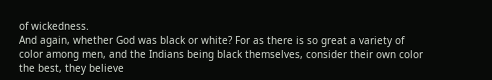of wickedness.
And again, whether God was black or white? For as there is so great a variety of color among men, and the Indians being black themselves, consider their own color the best, they believe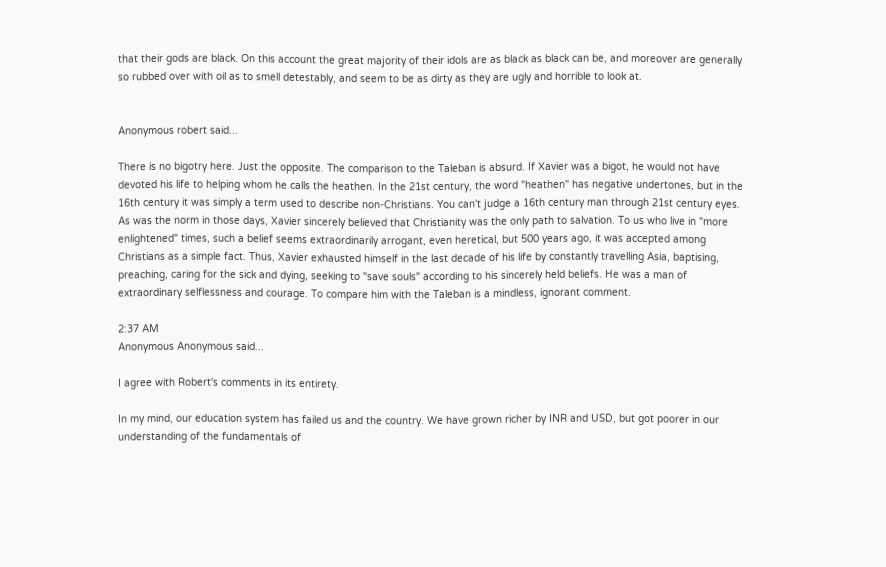that their gods are black. On this account the great majority of their idols are as black as black can be, and moreover are generally so rubbed over with oil as to smell detestably, and seem to be as dirty as they are ugly and horrible to look at.


Anonymous robert said...

There is no bigotry here. Just the opposite. The comparison to the Taleban is absurd. If Xavier was a bigot, he would not have devoted his life to helping whom he calls the heathen. In the 21st century, the word "heathen" has negative undertones, but in the 16th century it was simply a term used to describe non-Christians. You can't judge a 16th century man through 21st century eyes. As was the norm in those days, Xavier sincerely believed that Christianity was the only path to salvation. To us who live in "more enlightened" times, such a belief seems extraordinarily arrogant, even heretical, but 500 years ago, it was accepted among Christians as a simple fact. Thus, Xavier exhausted himself in the last decade of his life by constantly travelling Asia, baptising, preaching, caring for the sick and dying, seeking to "save souls" according to his sincerely held beliefs. He was a man of extraordinary selflessness and courage. To compare him with the Taleban is a mindless, ignorant comment.

2:37 AM
Anonymous Anonymous said...

I agree with Robert's comments in its entirety.

In my mind, our education system has failed us and the country. We have grown richer by INR and USD, but got poorer in our understanding of the fundamentals of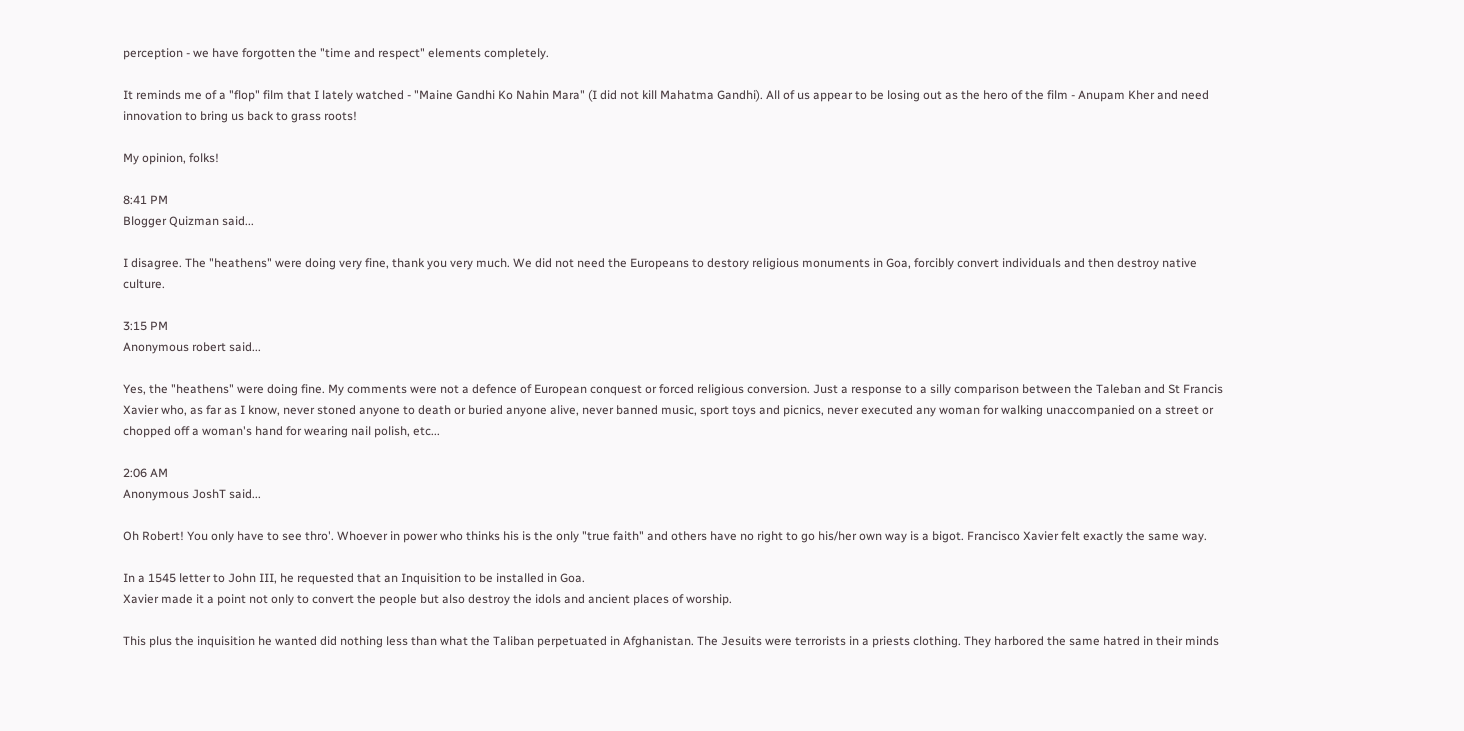perception - we have forgotten the "time and respect" elements completely.

It reminds me of a "flop" film that I lately watched - "Maine Gandhi Ko Nahin Mara" (I did not kill Mahatma Gandhi). All of us appear to be losing out as the hero of the film - Anupam Kher and need innovation to bring us back to grass roots!

My opinion, folks!

8:41 PM
Blogger Quizman said...

I disagree. The "heathens" were doing very fine, thank you very much. We did not need the Europeans to destory religious monuments in Goa, forcibly convert individuals and then destroy native culture.

3:15 PM
Anonymous robert said...

Yes, the "heathens" were doing fine. My comments were not a defence of European conquest or forced religious conversion. Just a response to a silly comparison between the Taleban and St Francis Xavier who, as far as I know, never stoned anyone to death or buried anyone alive, never banned music, sport toys and picnics, never executed any woman for walking unaccompanied on a street or chopped off a woman's hand for wearing nail polish, etc...

2:06 AM
Anonymous JoshT said...

Oh Robert! You only have to see thro'. Whoever in power who thinks his is the only "true faith" and others have no right to go his/her own way is a bigot. Francisco Xavier felt exactly the same way.

In a 1545 letter to John III, he requested that an Inquisition to be installed in Goa.
Xavier made it a point not only to convert the people but also destroy the idols and ancient places of worship.

This plus the inquisition he wanted did nothing less than what the Taliban perpetuated in Afghanistan. The Jesuits were terrorists in a priests clothing. They harbored the same hatred in their minds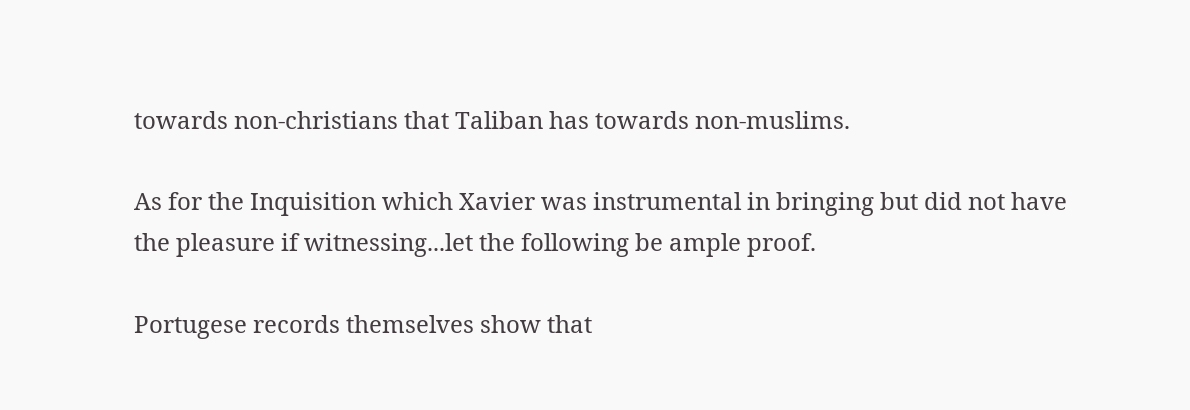towards non-christians that Taliban has towards non-muslims.

As for the Inquisition which Xavier was instrumental in bringing but did not have the pleasure if witnessing...let the following be ample proof.

Portugese records themselves show that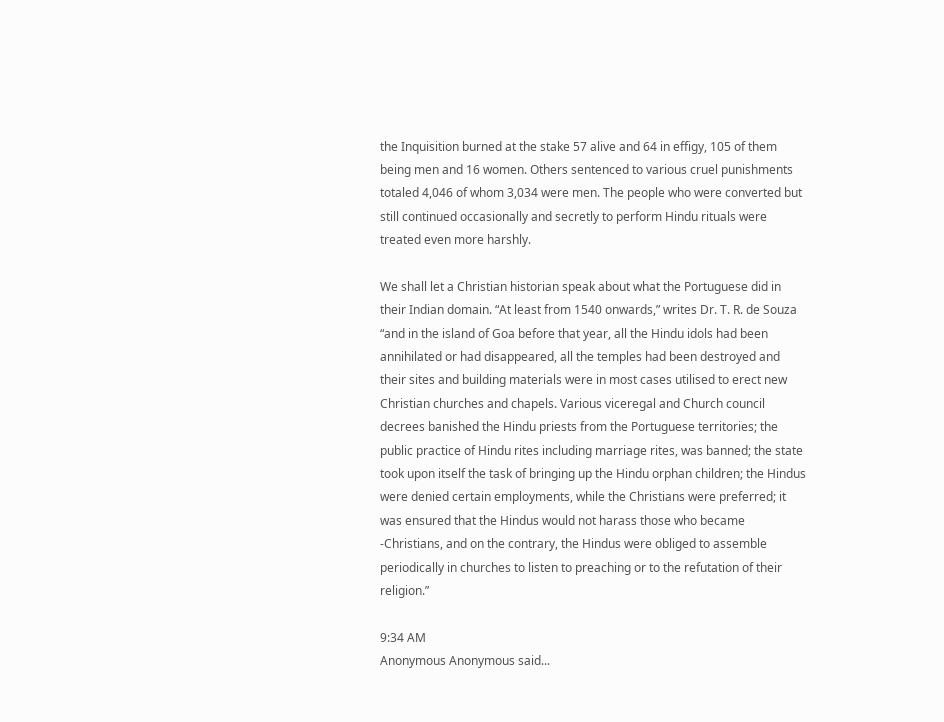the Inquisition burned at the stake 57 alive and 64 in effigy, 105 of them being men and 16 women. Others sentenced to various cruel punishments totaled 4,046 of whom 3,034 were men. The people who were converted but still continued occasionally and secretly to perform Hindu rituals were treated even more harshly.

We shall let a Christian historian speak about what the Portuguese did in their Indian domain. “At least from 1540 onwards,” writes Dr. T. R. de Souza “and in the island of Goa before that year, all the Hindu idols had been annihilated or had disappeared, all the temples had been destroyed and their sites and building materials were in most cases utilised to erect new Christian churches and chapels. Various viceregal and Church council decrees banished the Hindu priests from the Portuguese territories; the public practice of Hindu rites including marriage rites, was banned; the state took upon itself the task of bringing up the Hindu orphan children; the Hindus were denied certain employments, while the Christians were preferred; it was ensured that the Hindus would not harass those who became -Christians, and on the contrary, the Hindus were obliged to assemble periodically in churches to listen to preaching or to the refutation of their religion.”

9:34 AM
Anonymous Anonymous said...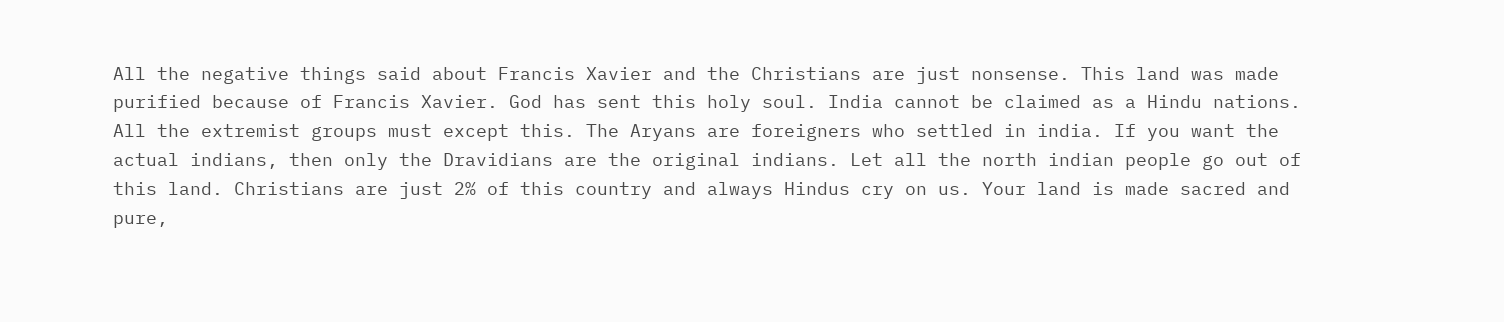All the negative things said about Francis Xavier and the Christians are just nonsense. This land was made purified because of Francis Xavier. God has sent this holy soul. India cannot be claimed as a Hindu nations. All the extremist groups must except this. The Aryans are foreigners who settled in india. If you want the actual indians, then only the Dravidians are the original indians. Let all the north indian people go out of this land. Christians are just 2% of this country and always Hindus cry on us. Your land is made sacred and pure,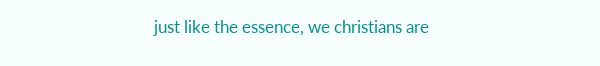just like the essence, we christians are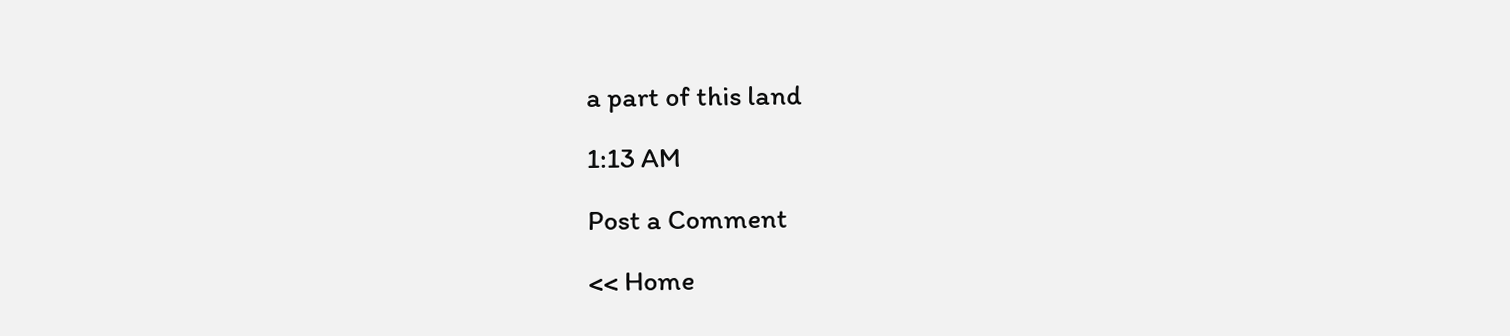a part of this land

1:13 AM

Post a Comment

<< Home